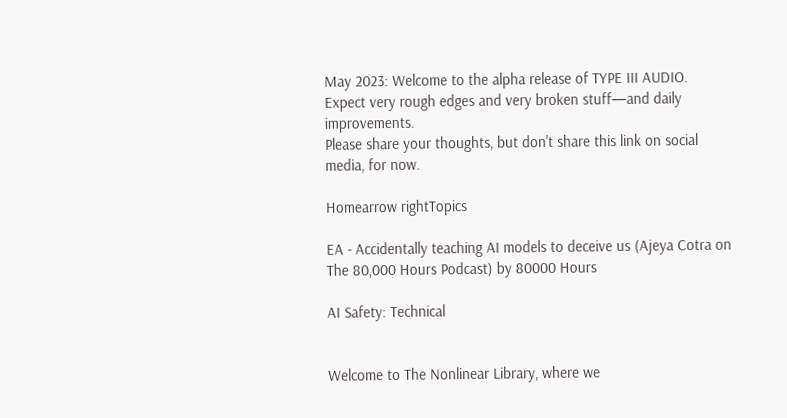May 2023: Welcome to the alpha release of TYPE III AUDIO.
Expect very rough edges and very broken stuff—and daily improvements.
Please share your thoughts, but don't share this link on social media, for now.

Homearrow rightTopics

EA - Accidentally teaching AI models to deceive us (Ajeya Cotra on The 80,000 Hours Podcast) by 80000 Hours

AI Safety: Technical


Welcome to The Nonlinear Library, where we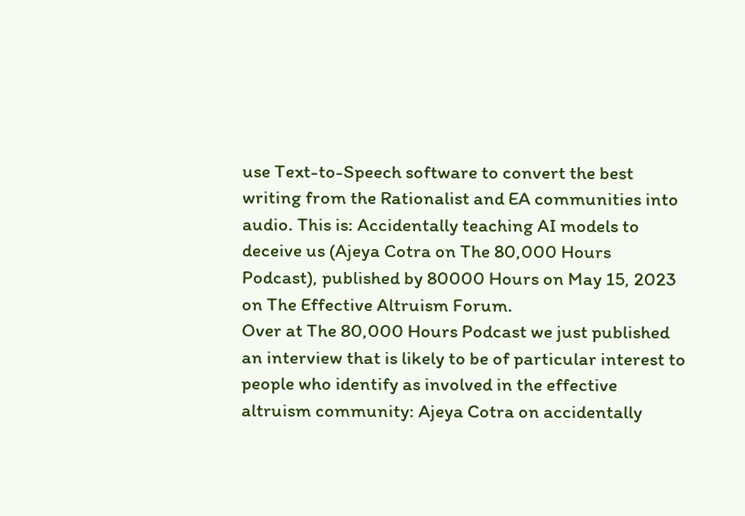use Text-to-Speech software to convert the best writing from the Rationalist and EA communities into audio. This is: Accidentally teaching AI models to deceive us (Ajeya Cotra on The 80,000 Hours Podcast), published by 80000 Hours on May 15, 2023 on The Effective Altruism Forum.
Over at The 80,000 Hours Podcast we just published an interview that is likely to be of particular interest to people who identify as involved in the effective altruism community: Ajeya Cotra on accidentally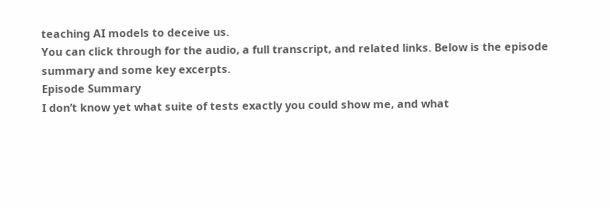teaching AI models to deceive us.
You can click through for the audio, a full transcript, and related links. Below is the episode summary and some key excerpts.
Episode Summary
I don’t know yet what suite of tests exactly you could show me, and what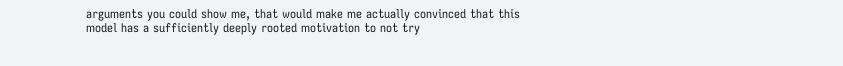arguments you could show me, that would make me actually convinced that this model has a sufficiently deeply rooted motivation to not try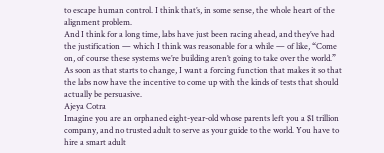to escape human control. I think that’s, in some sense, the whole heart of the alignment problem.
And I think for a long time, labs have just been racing ahead, and they’ve had the justification — which I think was reasonable for a while — of like, “Come on, of course these systems we’re building aren’t going to take over the world.” As soon as that starts to change, I want a forcing function that makes it so that the labs now have the incentive to come up with the kinds of tests that should actually be persuasive.
Ajeya Cotra
Imagine you are an orphaned eight-year-old whose parents left you a $1 trillion company, and no trusted adult to serve as your guide to the world. You have to hire a smart adult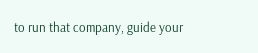to run that company, guide your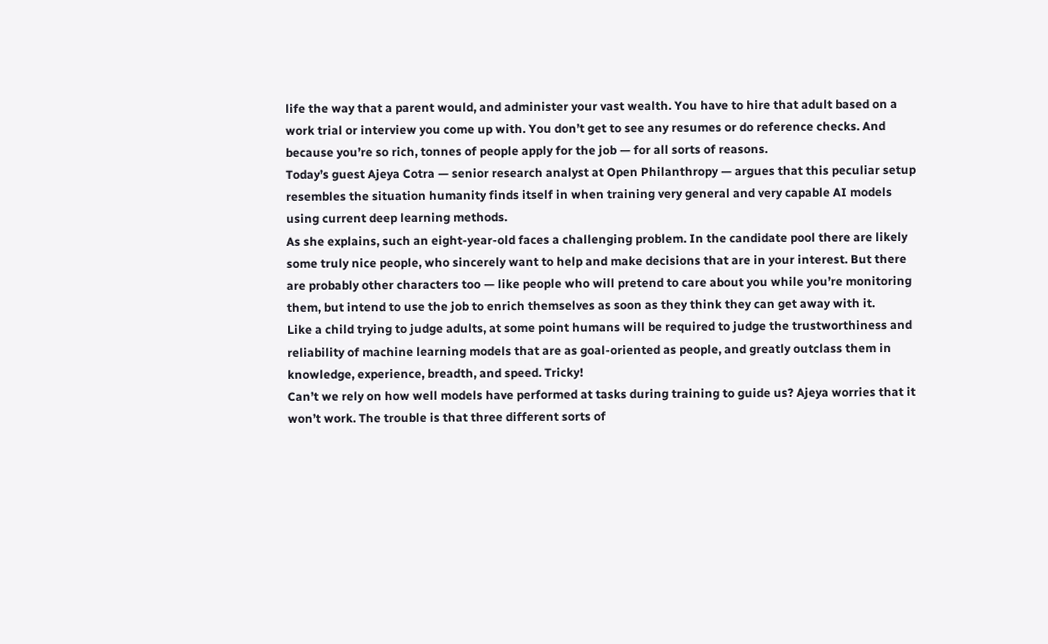life the way that a parent would, and administer your vast wealth. You have to hire that adult based on a work trial or interview you come up with. You don’t get to see any resumes or do reference checks. And because you’re so rich, tonnes of people apply for the job — for all sorts of reasons.
Today’s guest Ajeya Cotra — senior research analyst at Open Philanthropy — argues that this peculiar setup resembles the situation humanity finds itself in when training very general and very capable AI models using current deep learning methods.
As she explains, such an eight-year-old faces a challenging problem. In the candidate pool there are likely some truly nice people, who sincerely want to help and make decisions that are in your interest. But there are probably other characters too — like people who will pretend to care about you while you’re monitoring them, but intend to use the job to enrich themselves as soon as they think they can get away with it.
Like a child trying to judge adults, at some point humans will be required to judge the trustworthiness and reliability of machine learning models that are as goal-oriented as people, and greatly outclass them in knowledge, experience, breadth, and speed. Tricky!
Can’t we rely on how well models have performed at tasks during training to guide us? Ajeya worries that it won’t work. The trouble is that three different sorts of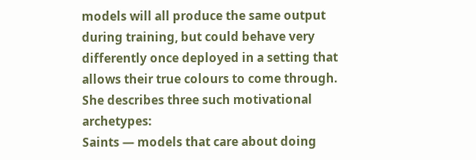models will all produce the same output during training, but could behave very differently once deployed in a setting that allows their true colours to come through. She describes three such motivational archetypes:
Saints — models that care about doing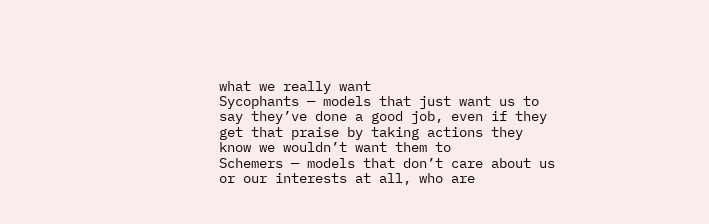what we really want
Sycophants — models that just want us to say they’ve done a good job, even if they get that praise by taking actions they know we wouldn’t want them to
Schemers — models that don’t care about us or our interests at all, who are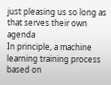just pleasing us so long as that serves their own agenda
In principle, a machine learning training process based on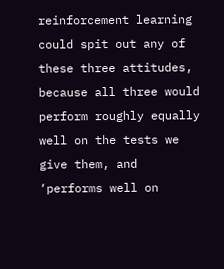reinforcement learning could spit out any of these three attitudes, because all three would perform roughly equally well on the tests we give them, and ‘performs well on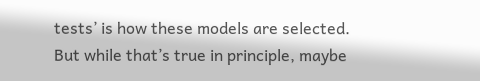tests’ is how these models are selected.
But while that’s true in principle, maybe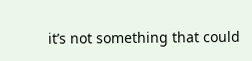it’s not something that could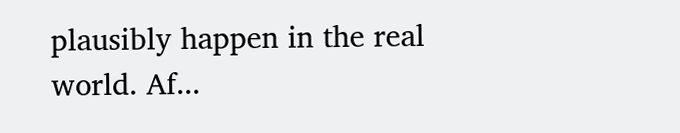plausibly happen in the real world. Af...